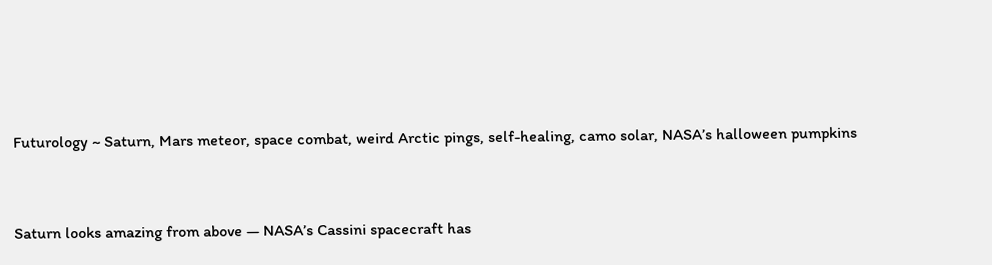Futurology ~ Saturn, Mars meteor, space combat, weird Arctic pings, self-healing, camo solar, NASA’s halloween pumpkins


Saturn looks amazing from above — NASA’s Cassini spacecraft has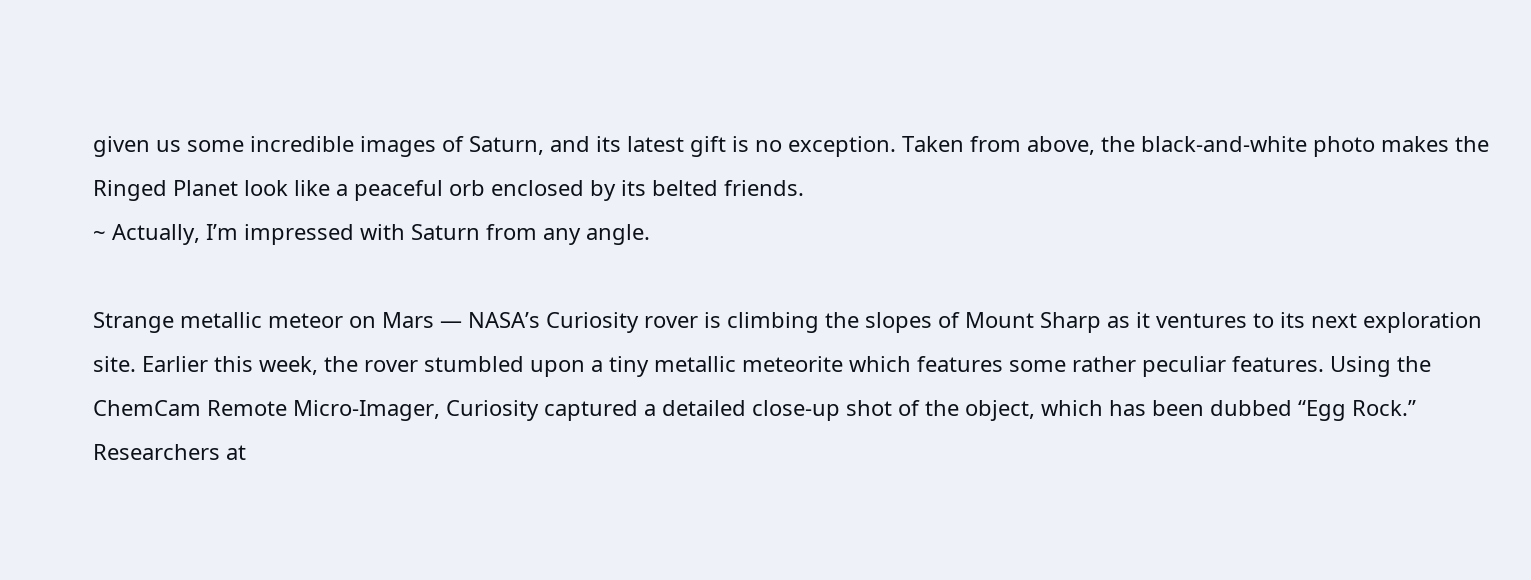given us some incredible images of Saturn, and its latest gift is no exception. Taken from above, the black-and-white photo makes the Ringed Planet look like a peaceful orb enclosed by its belted friends.
~ Actually, I’m impressed with Saturn from any angle.

Strange metallic meteor on Mars — NASA’s Curiosity rover is climbing the slopes of Mount Sharp as it ventures to its next exploration site. Earlier this week, the rover stumbled upon a tiny metallic meteorite which features some rather peculiar features. Using the ChemCam Remote Micro-Imager, Curiosity captured a detailed close-up shot of the object, which has been dubbed “Egg Rock.” Researchers at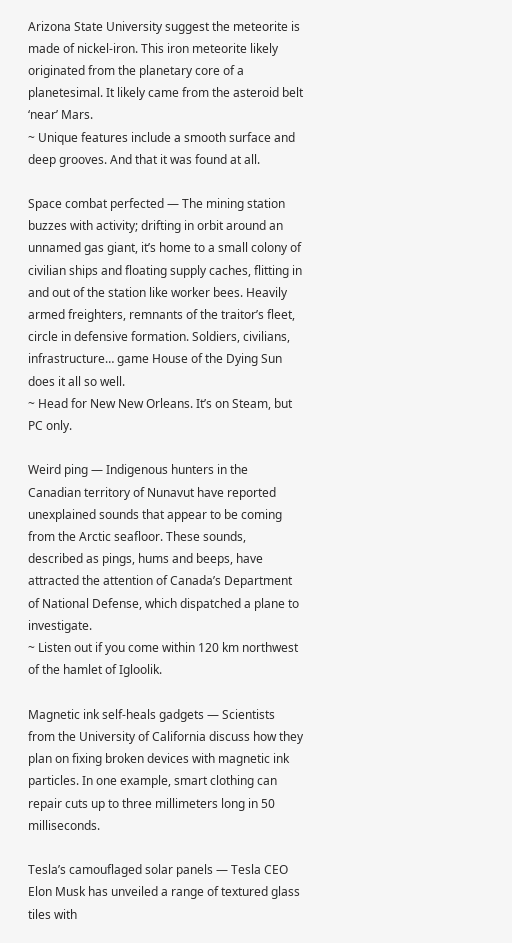Arizona State University suggest the meteorite is made of nickel-iron. This iron meteorite likely originated from the planetary core of a planetesimal. It likely came from the asteroid belt ‘near’ Mars.
~ Unique features include a smooth surface and deep grooves. And that it was found at all.

Space combat perfected — The mining station buzzes with activity; drifting in orbit around an unnamed gas giant, it’s home to a small colony of civilian ships and floating supply caches, flitting in and out of the station like worker bees. Heavily armed freighters, remnants of the traitor’s fleet, circle in defensive formation. Soldiers, civilians, infrastructure… game House of the Dying Sun does it all so well.
~ Head for New New Orleans. It’s on Steam, but PC only.

Weird ping — Indigenous hunters in the Canadian territory of Nunavut have reported unexplained sounds that appear to be coming from the Arctic seafloor. These sounds, described as pings, hums and beeps, have attracted the attention of Canada’s Department of National Defense, which dispatched a plane to investigate.
~ Listen out if you come within 120 km northwest of the hamlet of Igloolik.

Magnetic ink self-heals gadgets — Scientists from the University of California discuss how they plan on fixing broken devices with magnetic ink particles. In one example, smart clothing can repair cuts up to three millimeters long in 50 milliseconds.

Tesla’s camouflaged solar panels — Tesla CEO Elon Musk has unveiled a range of textured glass tiles with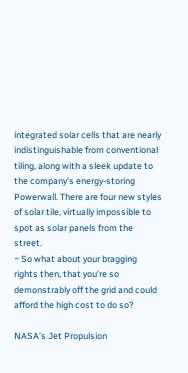integrated solar cells that are nearly indistinguishable from conventional tiling, along with a sleek update to the company’s energy-storing Powerwall. There are four new styles of solar tile, virtually impossible to spot as solar panels from the street.
~ So what about your bragging rights then, that you’re so demonstrably off the grid and could afford the high cost to do so?

NASA’s Jet Propulsion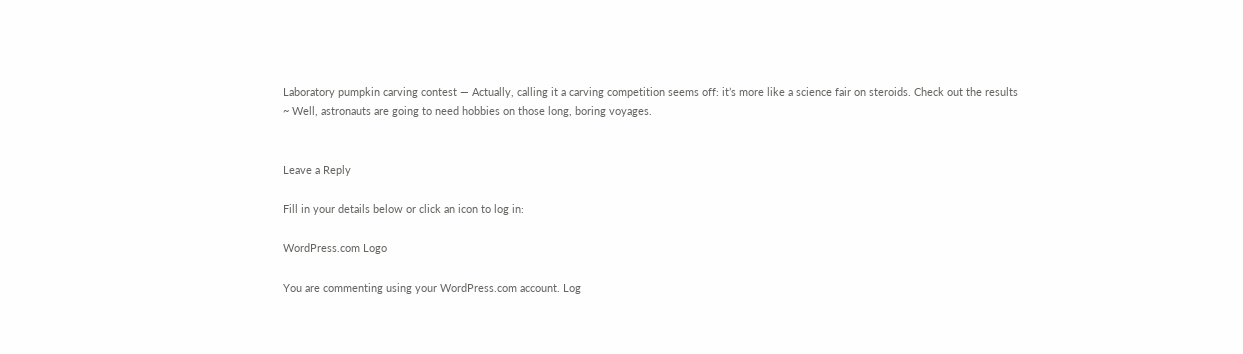Laboratory pumpkin carving contest — Actually, calling it a carving competition seems off: it’s more like a science fair on steroids. Check out the results
~ Well, astronauts are going to need hobbies on those long, boring voyages.


Leave a Reply

Fill in your details below or click an icon to log in:

WordPress.com Logo

You are commenting using your WordPress.com account. Log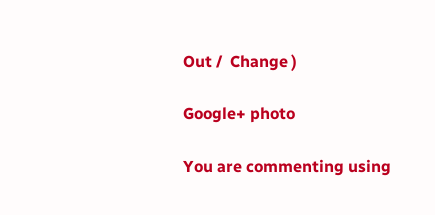Out /  Change )

Google+ photo

You are commenting using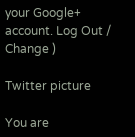your Google+ account. Log Out /  Change )

Twitter picture

You are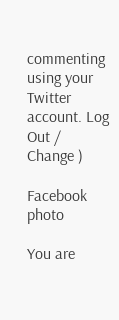commenting using your Twitter account. Log Out /  Change )

Facebook photo

You are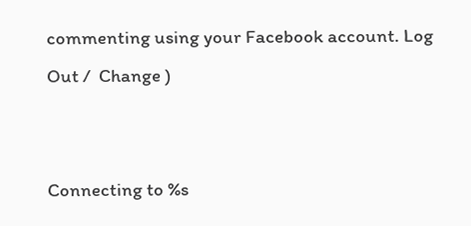commenting using your Facebook account. Log Out /  Change )


Connecting to %s